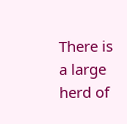There is a large herd of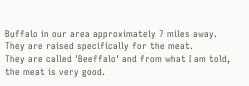Buffalo in our area approximately 7 miles away. They are raised specifically for the meat.
They are called 'Beeffalo' and from what I am told, the meat is very good.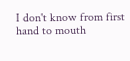I don't know from first hand to mouth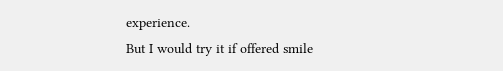experience.
But I would try it if offered smile